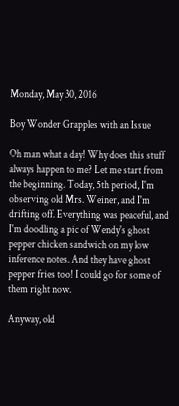Monday, May 30, 2016

Boy Wonder Grapples with an Issue

Oh man what a day! Why does this stuff always happen to me? Let me start from the beginning. Today, 5th period, I'm observing old Mrs. Weiner, and I'm drifting off. Everything was peaceful, and I'm doodling a pic of Wendy's ghost pepper chicken sandwich on my low inference notes. And they have ghost pepper fries too! I could go for some of them right now.

Anyway, old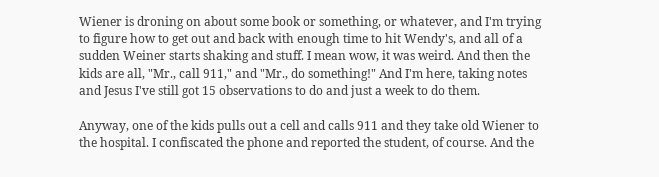Wiener is droning on about some book or something, or whatever, and I'm trying to figure how to get out and back with enough time to hit Wendy's, and all of a sudden Weiner starts shaking and stuff. I mean wow, it was weird. And then the kids are all, "Mr., call 911," and "Mr., do something!" And I'm here, taking notes and Jesus I've still got 15 observations to do and just a week to do them.

Anyway, one of the kids pulls out a cell and calls 911 and they take old Wiener to the hospital. I confiscated the phone and reported the student, of course. And the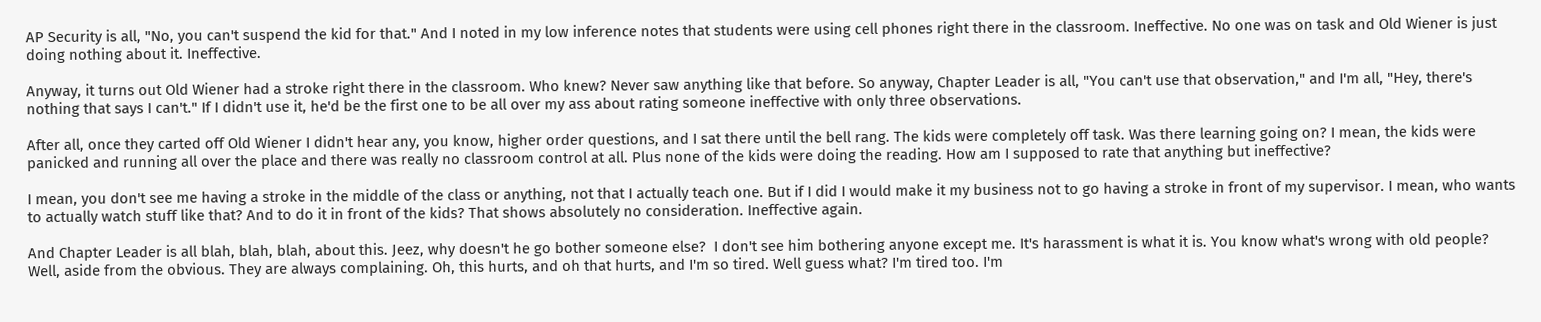AP Security is all, "No, you can't suspend the kid for that." And I noted in my low inference notes that students were using cell phones right there in the classroom. Ineffective. No one was on task and Old Wiener is just doing nothing about it. Ineffective.

Anyway, it turns out Old Wiener had a stroke right there in the classroom. Who knew? Never saw anything like that before. So anyway, Chapter Leader is all, "You can't use that observation," and I'm all, "Hey, there's nothing that says I can't." If I didn't use it, he'd be the first one to be all over my ass about rating someone ineffective with only three observations.

After all, once they carted off Old Wiener I didn't hear any, you know, higher order questions, and I sat there until the bell rang. The kids were completely off task. Was there learning going on? I mean, the kids were panicked and running all over the place and there was really no classroom control at all. Plus none of the kids were doing the reading. How am I supposed to rate that anything but ineffective?

I mean, you don't see me having a stroke in the middle of the class or anything, not that I actually teach one. But if I did I would make it my business not to go having a stroke in front of my supervisor. I mean, who wants to actually watch stuff like that? And to do it in front of the kids? That shows absolutely no consideration. Ineffective again.

And Chapter Leader is all blah, blah, blah, about this. Jeez, why doesn't he go bother someone else?  I don't see him bothering anyone except me. It's harassment is what it is. You know what's wrong with old people? Well, aside from the obvious. They are always complaining. Oh, this hurts, and oh that hurts, and I'm so tired. Well guess what? I'm tired too. I'm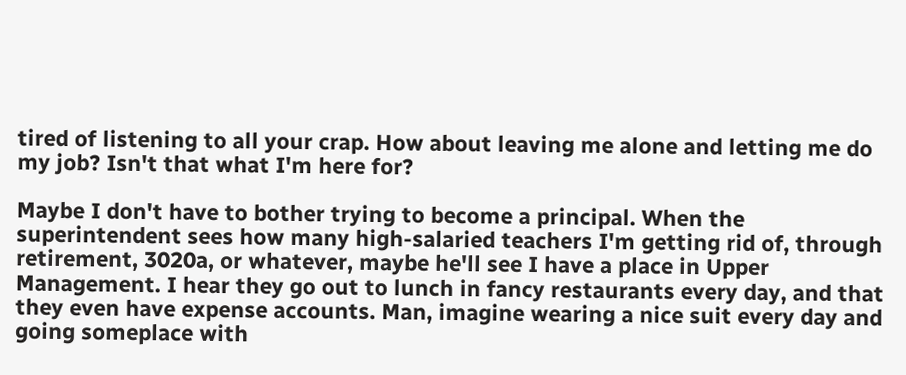tired of listening to all your crap. How about leaving me alone and letting me do my job? Isn't that what I'm here for?

Maybe I don't have to bother trying to become a principal. When the superintendent sees how many high-salaried teachers I'm getting rid of, through retirement, 3020a, or whatever, maybe he'll see I have a place in Upper Management. I hear they go out to lunch in fancy restaurants every day, and that they even have expense accounts. Man, imagine wearing a nice suit every day and going someplace with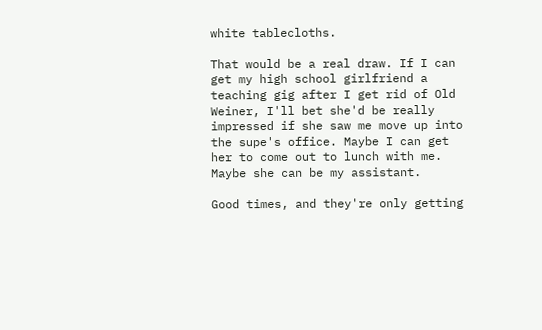white tablecloths.

That would be a real draw. If I can get my high school girlfriend a teaching gig after I get rid of Old Weiner, I'll bet she'd be really impressed if she saw me move up into the supe's office. Maybe I can get her to come out to lunch with me. Maybe she can be my assistant.

Good times, and they're only getting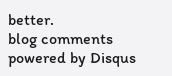better.
blog comments powered by Disqus